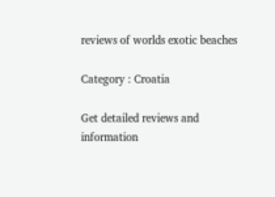reviews of worlds exotic beaches

Category : Croatia

Get detailed reviews and information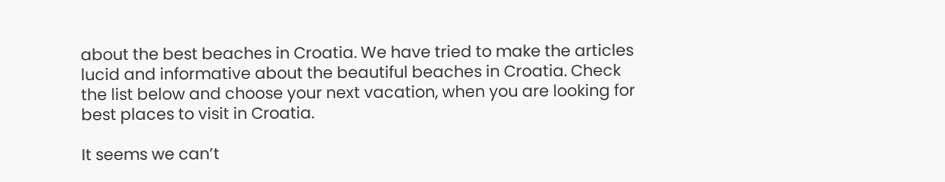about the best beaches in Croatia. We have tried to make the articles lucid and informative about the beautiful beaches in Croatia. Check the list below and choose your next vacation, when you are looking for best places to visit in Croatia.

It seems we can’t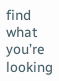find what you’re looking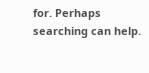for. Perhaps searching can help.